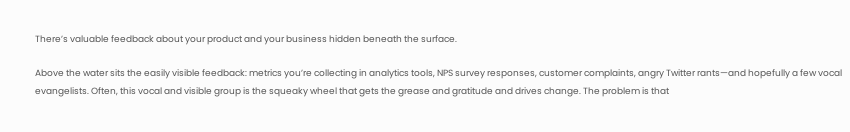There’s valuable feedback about your product and your business hidden beneath the surface.

Above the water sits the easily visible feedback: metrics you’re collecting in analytics tools, NPS survey responses, customer complaints, angry Twitter rants—and hopefully a few vocal evangelists. Often, this vocal and visible group is the squeaky wheel that gets the grease and gratitude and drives change. The problem is that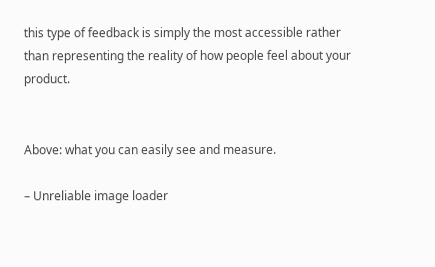this type of feedback is simply the most accessible rather than representing the reality of how people feel about your product.


Above: what you can easily see and measure.

– Unreliable image loader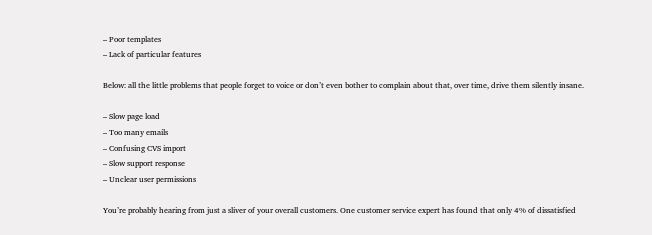– Poor templates
– Lack of particular features

Below: all the little problems that people forget to voice or don’t even bother to complain about that, over time, drive them silently insane.

– Slow page load
– Too many emails
– Confusing CVS import
– Slow support response
– Unclear user permissions

You’re probably hearing from just a sliver of your overall customers. One customer service expert has found that only 4% of dissatisfied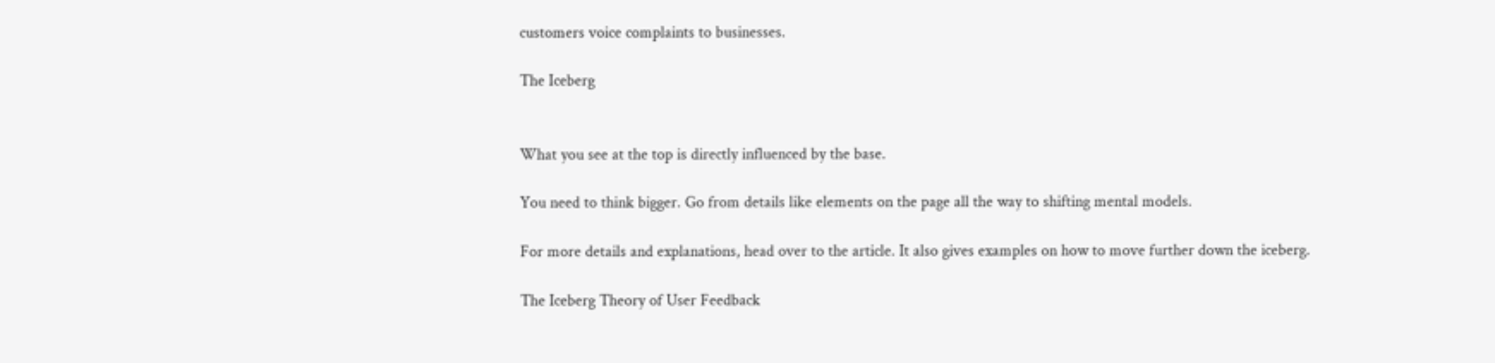customers voice complaints to businesses.

The Iceberg


What you see at the top is directly influenced by the base.

You need to think bigger. Go from details like elements on the page all the way to shifting mental models.

For more details and explanations, head over to the article. It also gives examples on how to move further down the iceberg.

The Iceberg Theory of User Feedback